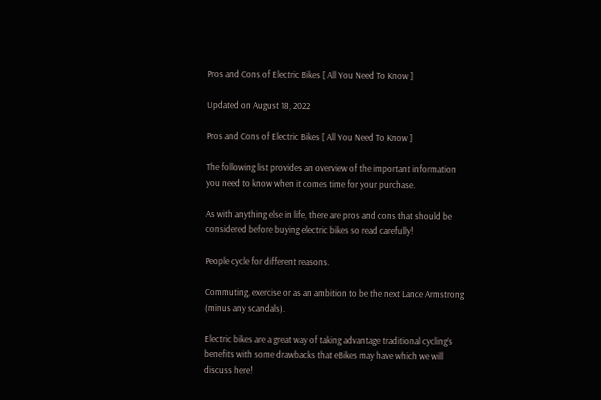Pros and Cons of Electric Bikes [ All You Need To Know ]

Updated on August 18, 2022

Pros and Cons of Electric Bikes [ All You Need To Know ]

The following list provides an overview of the important information you need to know when it comes time for your purchase.

As with anything else in life, there are pros and cons that should be considered before buying electric bikes so read carefully!

People cycle for different reasons.

Commuting, exercise or as an ambition to be the next Lance Armstrong (minus any scandals).

Electric bikes are a great way of taking advantage traditional cycling’s benefits with some drawbacks that eBikes may have which we will discuss here!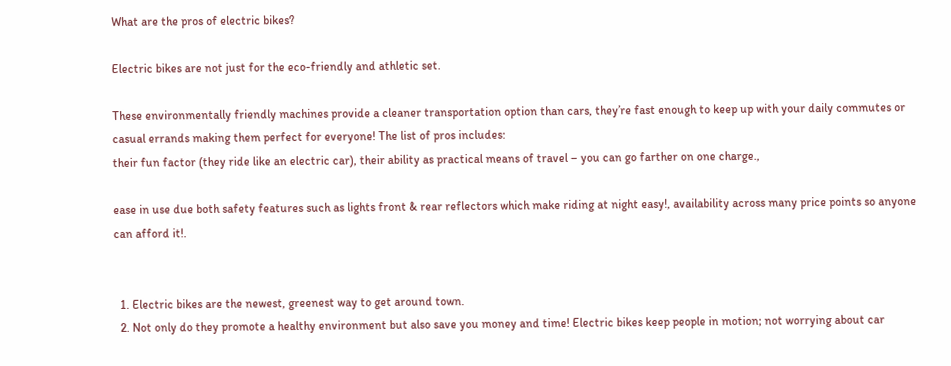What are the pros of electric bikes?

Electric bikes are not just for the eco-friendly and athletic set.

These environmentally friendly machines provide a cleaner transportation option than cars, they’re fast enough to keep up with your daily commutes or casual errands making them perfect for everyone! The list of pros includes:
their fun factor (they ride like an electric car), their ability as practical means of travel – you can go farther on one charge.,

ease in use due both safety features such as lights front & rear reflectors which make riding at night easy!, availability across many price points so anyone can afford it!.


  1. Electric bikes are the newest, greenest way to get around town.
  2. Not only do they promote a healthy environment but also save you money and time! Electric bikes keep people in motion; not worrying about car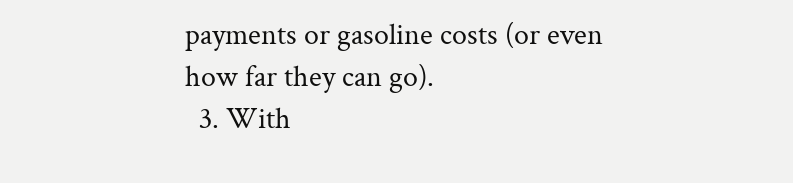payments or gasoline costs (or even how far they can go).
  3. With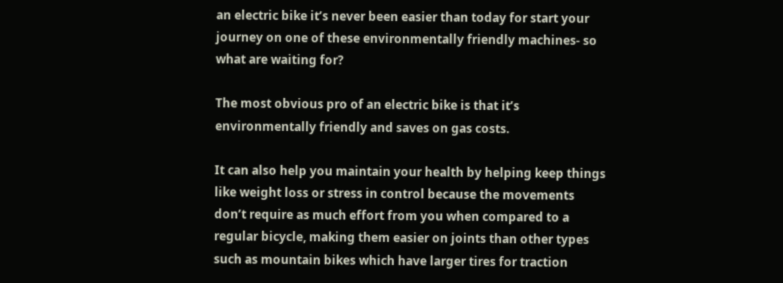an electric bike it’s never been easier than today for start your journey on one of these environmentally friendly machines- so what are waiting for?

The most obvious pro of an electric bike is that it’s environmentally friendly and saves on gas costs.

It can also help you maintain your health by helping keep things like weight loss or stress in control because the movements don’t require as much effort from you when compared to a regular bicycle, making them easier on joints than other types such as mountain bikes which have larger tires for traction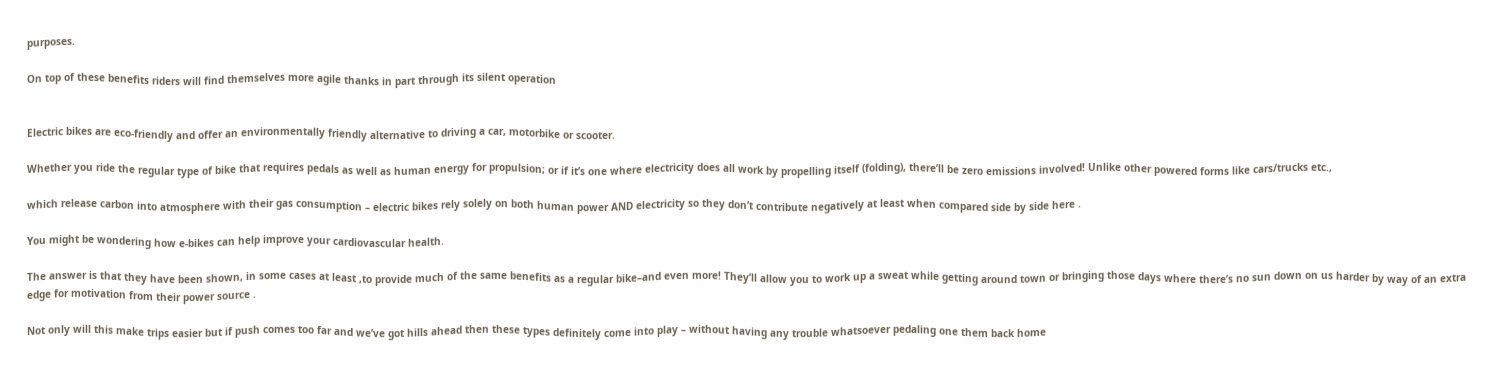purposes.

On top of these benefits riders will find themselves more agile thanks in part through its silent operation


Electric bikes are eco-friendly and offer an environmentally friendly alternative to driving a car, motorbike or scooter.

Whether you ride the regular type of bike that requires pedals as well as human energy for propulsion; or if it’s one where electricity does all work by propelling itself (folding), there’ll be zero emissions involved! Unlike other powered forms like cars/trucks etc.,

which release carbon into atmosphere with their gas consumption – electric bikes rely solely on both human power AND electricity so they don’t contribute negatively at least when compared side by side here .

You might be wondering how e-bikes can help improve your cardiovascular health.

The answer is that they have been shown, in some cases at least ,to provide much of the same benefits as a regular bike–and even more! They’ll allow you to work up a sweat while getting around town or bringing those days where there’s no sun down on us harder by way of an extra edge for motivation from their power source .

Not only will this make trips easier but if push comes too far and we’ve got hills ahead then these types definitely come into play – without having any trouble whatsoever pedaling one them back home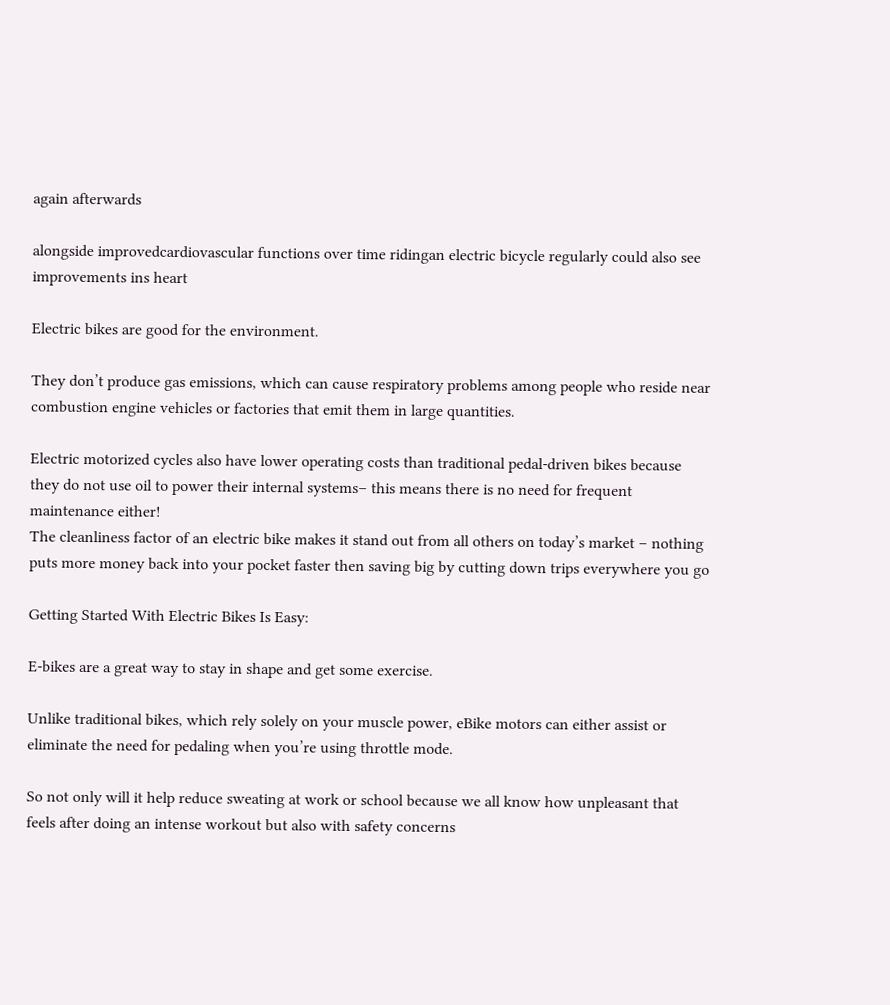again afterwards

alongside improvedcardiovascular functions over time ridingan electric bicycle regularly could also see improvements ins heart

Electric bikes are good for the environment.

They don’t produce gas emissions, which can cause respiratory problems among people who reside near combustion engine vehicles or factories that emit them in large quantities.

Electric motorized cycles also have lower operating costs than traditional pedal-driven bikes because they do not use oil to power their internal systems– this means there is no need for frequent maintenance either!
The cleanliness factor of an electric bike makes it stand out from all others on today’s market – nothing puts more money back into your pocket faster then saving big by cutting down trips everywhere you go

Getting Started With Electric Bikes Is Easy:

E-bikes are a great way to stay in shape and get some exercise.

Unlike traditional bikes, which rely solely on your muscle power, eBike motors can either assist or eliminate the need for pedaling when you’re using throttle mode.

So not only will it help reduce sweating at work or school because we all know how unpleasant that feels after doing an intense workout but also with safety concerns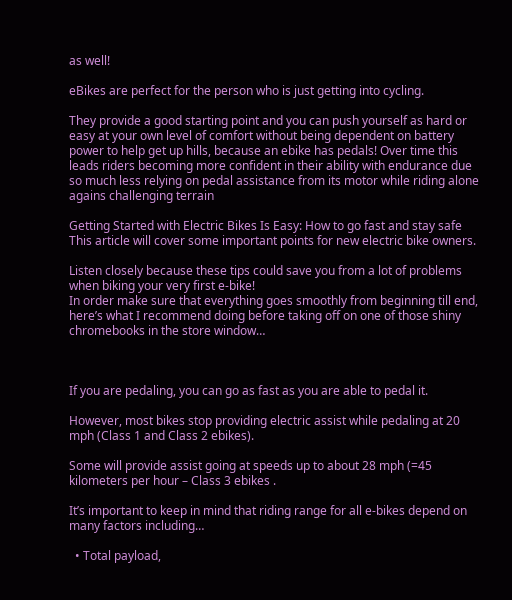as well!

eBikes are perfect for the person who is just getting into cycling.

They provide a good starting point and you can push yourself as hard or easy at your own level of comfort without being dependent on battery power to help get up hills, because an ebike has pedals! Over time this leads riders becoming more confident in their ability with endurance due so much less relying on pedal assistance from its motor while riding alone agains challenging terrain

Getting Started with Electric Bikes Is Easy: How to go fast and stay safe
This article will cover some important points for new electric bike owners.

Listen closely because these tips could save you from a lot of problems when biking your very first e-bike!
In order make sure that everything goes smoothly from beginning till end, here’s what I recommend doing before taking off on one of those shiny chromebooks in the store window…



If you are pedaling, you can go as fast as you are able to pedal it.

However, most bikes stop providing electric assist while pedaling at 20 mph (Class 1 and Class 2 ebikes).

Some will provide assist going at speeds up to about 28 mph (=45 kilometers per hour – Class 3 ebikes .

It’s important to keep in mind that riding range for all e-bikes depend on many factors including…

  • Total payload,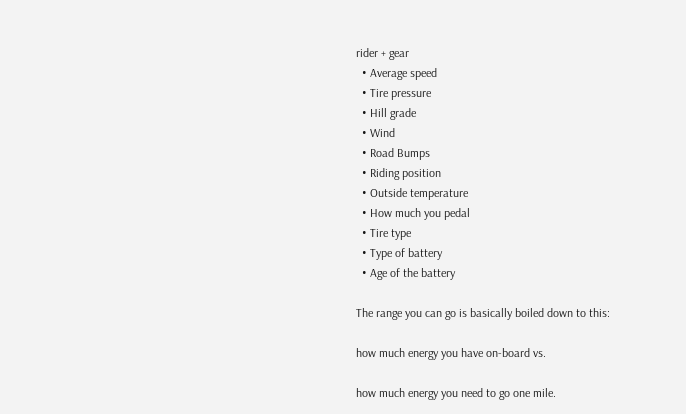rider + gear
  • Average speed
  • Tire pressure
  • Hill grade
  • Wind
  • Road Bumps
  • Riding position
  • Outside temperature
  • How much you pedal
  • Tire type
  • Type of battery
  • Age of the battery

The range you can go is basically boiled down to this:

how much energy you have on-board vs.

how much energy you need to go one mile.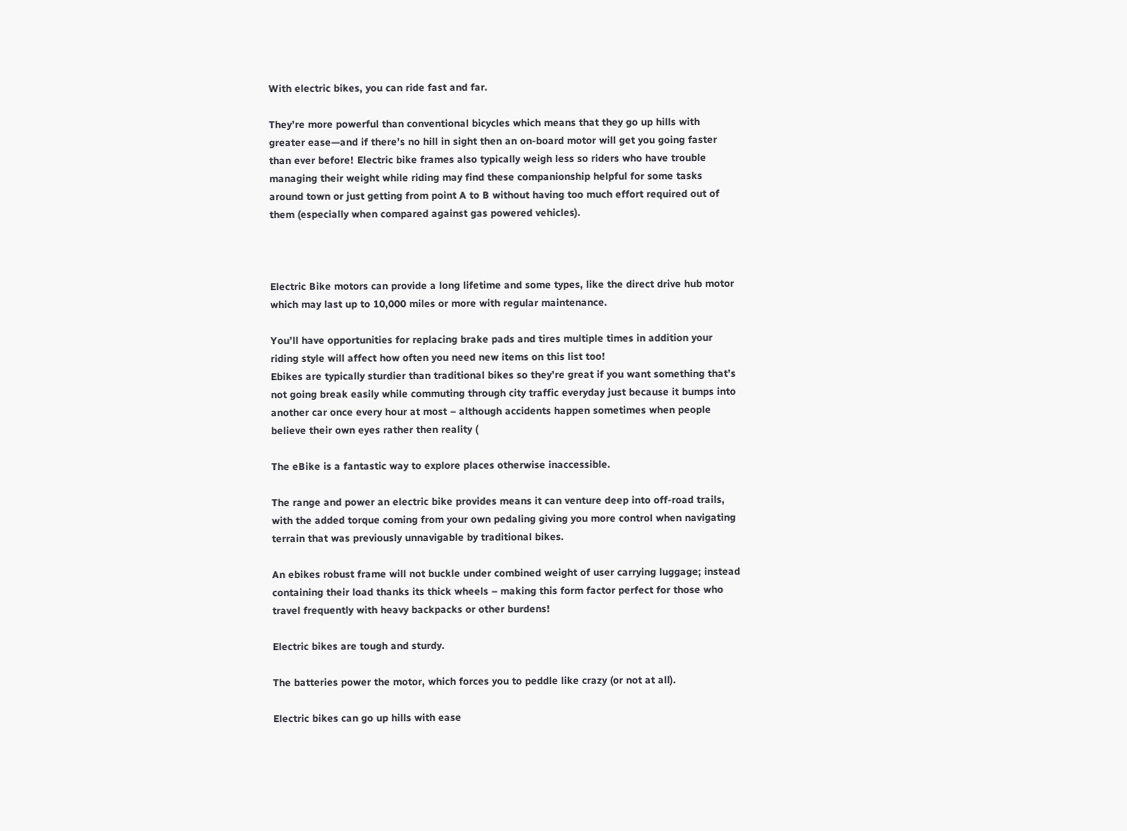With electric bikes, you can ride fast and far.

They’re more powerful than conventional bicycles which means that they go up hills with greater ease—and if there’s no hill in sight then an on-board motor will get you going faster than ever before! Electric bike frames also typically weigh less so riders who have trouble managing their weight while riding may find these companionship helpful for some tasks around town or just getting from point A to B without having too much effort required out of them (especially when compared against gas powered vehicles).



Electric Bike motors can provide a long lifetime and some types, like the direct drive hub motor which may last up to 10,000 miles or more with regular maintenance.

You’ll have opportunities for replacing brake pads and tires multiple times in addition your riding style will affect how often you need new items on this list too!
Ebikes are typically sturdier than traditional bikes so they’re great if you want something that’s not going break easily while commuting through city traffic everyday just because it bumps into another car once every hour at most – although accidents happen sometimes when people believe their own eyes rather then reality (

The eBike is a fantastic way to explore places otherwise inaccessible.

The range and power an electric bike provides means it can venture deep into off-road trails, with the added torque coming from your own pedaling giving you more control when navigating terrain that was previously unnavigable by traditional bikes.

An ebikes robust frame will not buckle under combined weight of user carrying luggage; instead containing their load thanks its thick wheels – making this form factor perfect for those who travel frequently with heavy backpacks or other burdens!

Electric bikes are tough and sturdy.

The batteries power the motor, which forces you to peddle like crazy (or not at all).

Electric bikes can go up hills with ease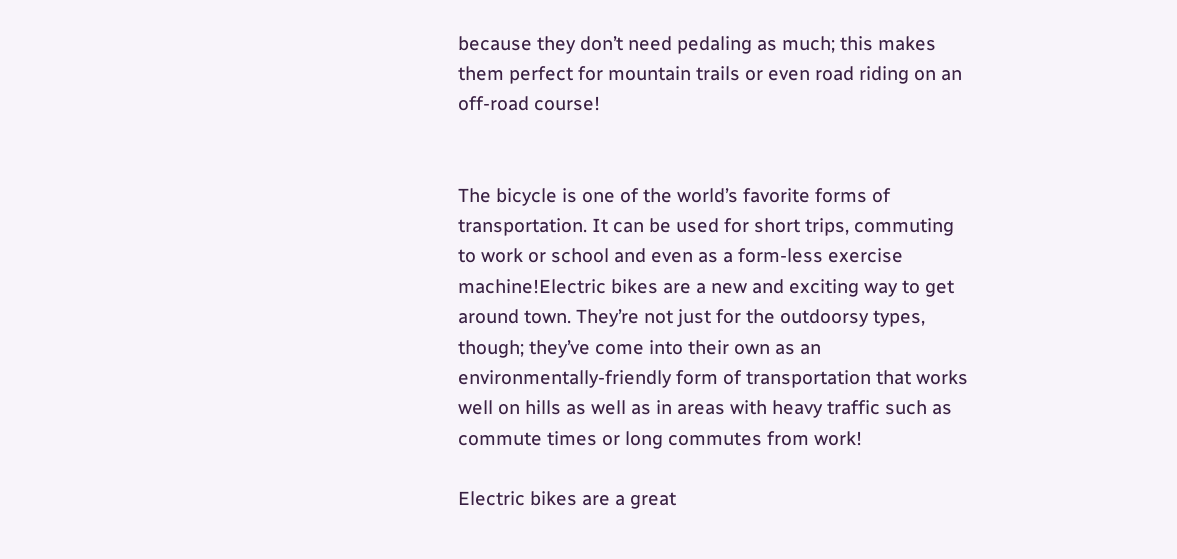because they don’t need pedaling as much; this makes them perfect for mountain trails or even road riding on an off-road course!


The bicycle is one of the world’s favorite forms of transportation. It can be used for short trips, commuting to work or school and even as a form-less exercise machine!Electric bikes are a new and exciting way to get around town. They’re not just for the outdoorsy types, though; they’ve come into their own as an environmentally-friendly form of transportation that works well on hills as well as in areas with heavy traffic such as commute times or long commutes from work!

Electric bikes are a great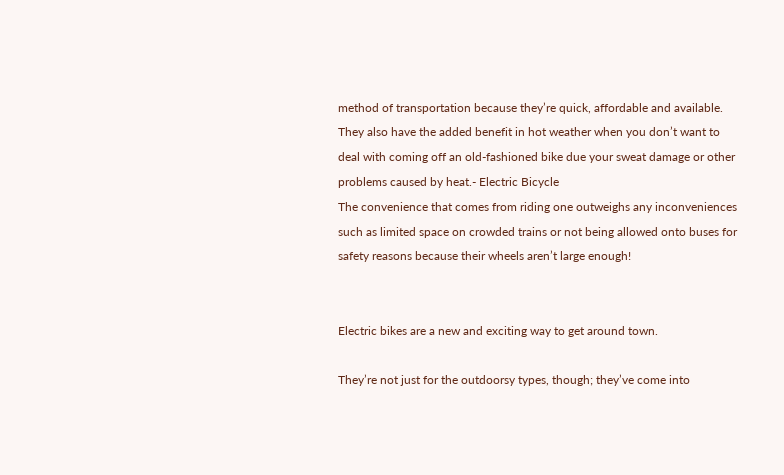method of transportation because they’re quick, affordable and available. They also have the added benefit in hot weather when you don’t want to deal with coming off an old-fashioned bike due your sweat damage or other problems caused by heat.- Electric Bicycle
The convenience that comes from riding one outweighs any inconveniences such as limited space on crowded trains or not being allowed onto buses for safety reasons because their wheels aren’t large enough!


Electric bikes are a new and exciting way to get around town.

They’re not just for the outdoorsy types, though; they’ve come into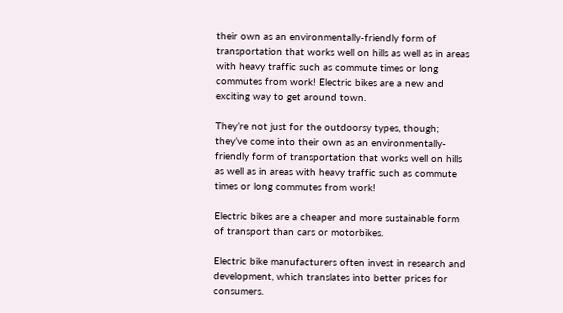their own as an environmentally-friendly form of transportation that works well on hills as well as in areas with heavy traffic such as commute times or long commutes from work! Electric bikes are a new and exciting way to get around town.

They’re not just for the outdoorsy types, though; they’ve come into their own as an environmentally-friendly form of transportation that works well on hills as well as in areas with heavy traffic such as commute times or long commutes from work!

Electric bikes are a cheaper and more sustainable form of transport than cars or motorbikes.

Electric bike manufacturers often invest in research and development, which translates into better prices for consumers.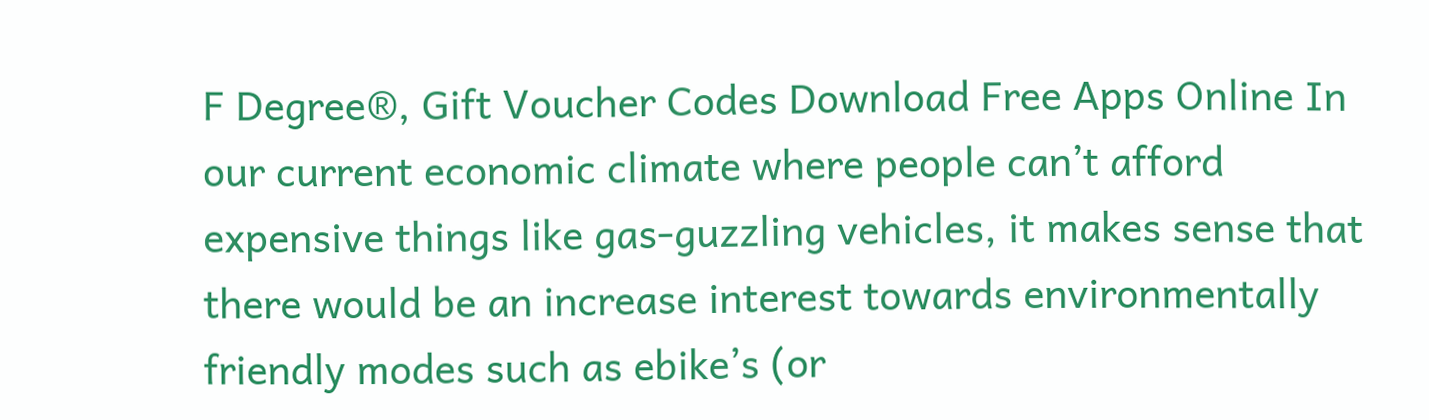F Degree®, Gift Voucher Codes Download Free Apps Online In our current economic climate where people can’t afford expensive things like gas-guzzling vehicles, it makes sense that there would be an increase interest towards environmentally friendly modes such as ebike’s (or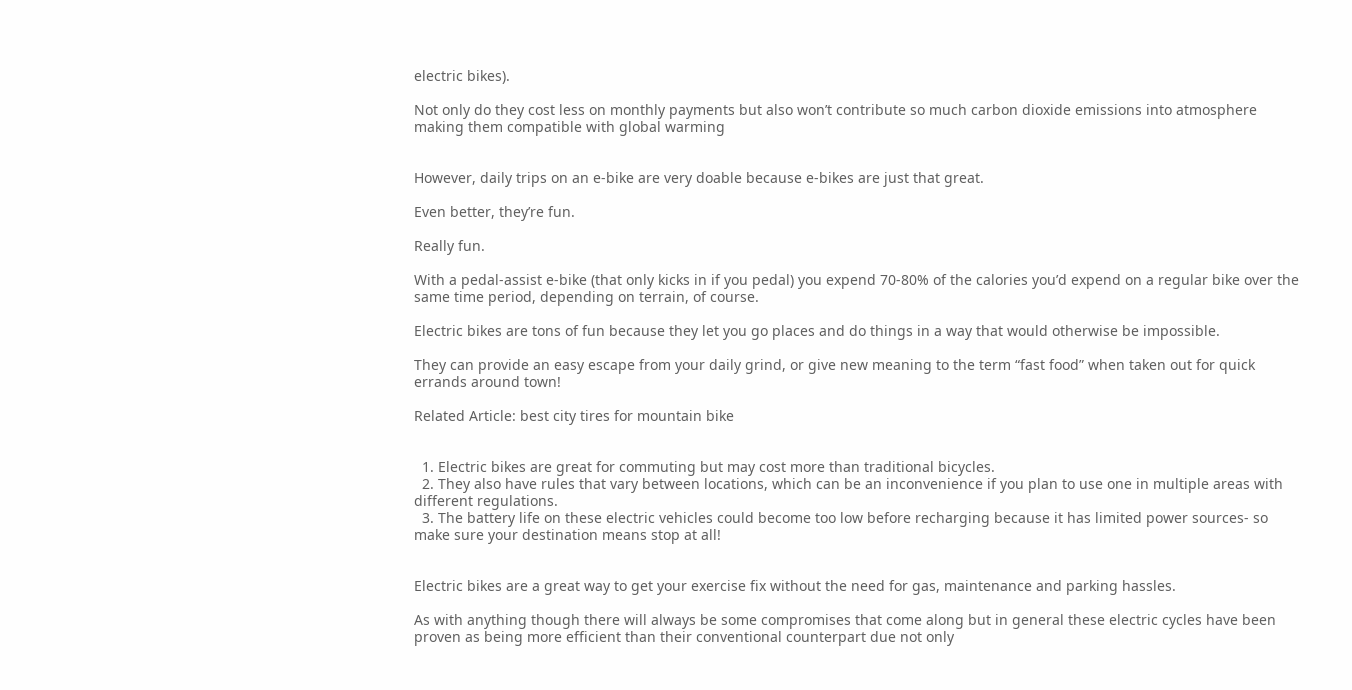electric bikes).

Not only do they cost less on monthly payments but also won’t contribute so much carbon dioxide emissions into atmosphere making them compatible with global warming


However, daily trips on an e-bike are very doable because e-bikes are just that great.

Even better, they’re fun.

Really fun.

With a pedal-assist e-bike (that only kicks in if you pedal) you expend 70-80% of the calories you’d expend on a regular bike over the same time period, depending on terrain, of course.

Electric bikes are tons of fun because they let you go places and do things in a way that would otherwise be impossible.

They can provide an easy escape from your daily grind, or give new meaning to the term “fast food” when taken out for quick errands around town!

Related Article: best city tires for mountain bike


  1. Electric bikes are great for commuting but may cost more than traditional bicycles.
  2. They also have rules that vary between locations, which can be an inconvenience if you plan to use one in multiple areas with different regulations.
  3. The battery life on these electric vehicles could become too low before recharging because it has limited power sources- so make sure your destination means stop at all!


Electric bikes are a great way to get your exercise fix without the need for gas, maintenance and parking hassles.

As with anything though there will always be some compromises that come along but in general these electric cycles have been proven as being more efficient than their conventional counterpart due not only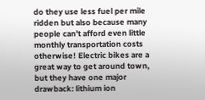do they use less fuel per mile ridden but also because many people can’t afford even little monthly transportation costs otherwise! Electric bikes are a great way to get around town, but they have one major drawback: lithium ion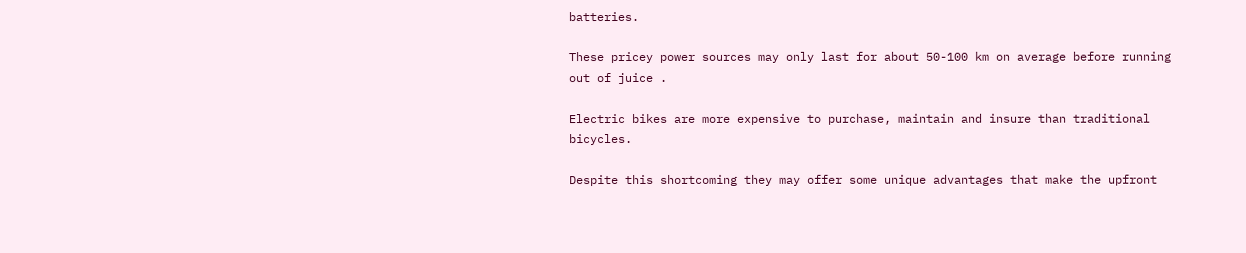batteries.

These pricey power sources may only last for about 50-100 km on average before running out of juice .

Electric bikes are more expensive to purchase, maintain and insure than traditional bicycles.

Despite this shortcoming they may offer some unique advantages that make the upfront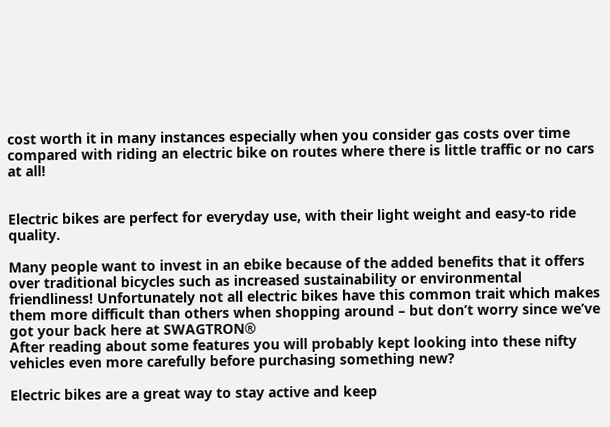cost worth it in many instances especially when you consider gas costs over time compared with riding an electric bike on routes where there is little traffic or no cars at all!


Electric bikes are perfect for everyday use, with their light weight and easy-to ride quality.

Many people want to invest in an ebike because of the added benefits that it offers over traditional bicycles such as increased sustainability or environmental friendliness! Unfortunately not all electric bikes have this common trait which makes them more difficult than others when shopping around – but don’t worry since we’ve got your back here at SWAGTRON®
After reading about some features you will probably kept looking into these nifty vehicles even more carefully before purchasing something new?

Electric bikes are a great way to stay active and keep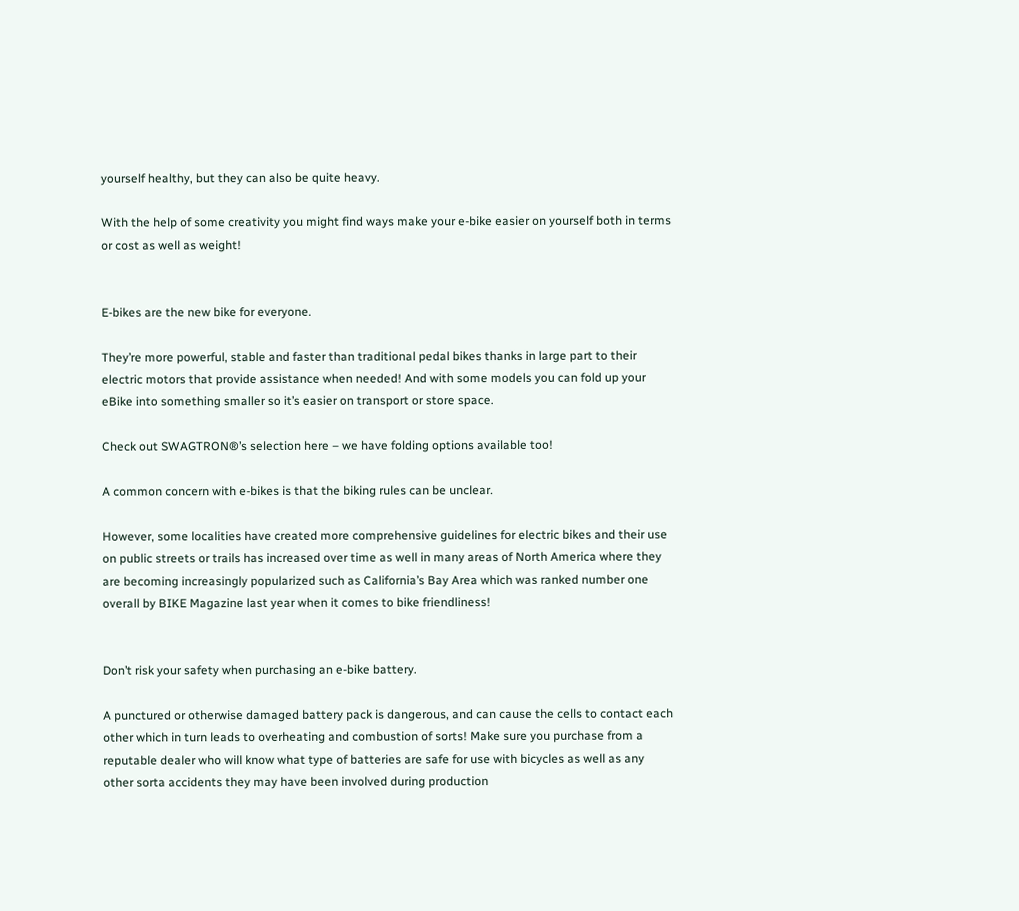yourself healthy, but they can also be quite heavy.

With the help of some creativity you might find ways make your e-bike easier on yourself both in terms or cost as well as weight!


E-bikes are the new bike for everyone.

They’re more powerful, stable and faster than traditional pedal bikes thanks in large part to their electric motors that provide assistance when needed! And with some models you can fold up your eBike into something smaller so it’s easier on transport or store space.

Check out SWAGTRON®’s selection here – we have folding options available too!

A common concern with e-bikes is that the biking rules can be unclear.

However, some localities have created more comprehensive guidelines for electric bikes and their use on public streets or trails has increased over time as well in many areas of North America where they are becoming increasingly popularized such as California’s Bay Area which was ranked number one overall by BIKE Magazine last year when it comes to bike friendliness!


Don’t risk your safety when purchasing an e-bike battery.

A punctured or otherwise damaged battery pack is dangerous, and can cause the cells to contact each other which in turn leads to overheating and combustion of sorts! Make sure you purchase from a reputable dealer who will know what type of batteries are safe for use with bicycles as well as any other sorta accidents they may have been involved during production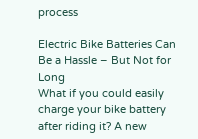process

Electric Bike Batteries Can Be a Hassle – But Not for Long
What if you could easily charge your bike battery after riding it? A new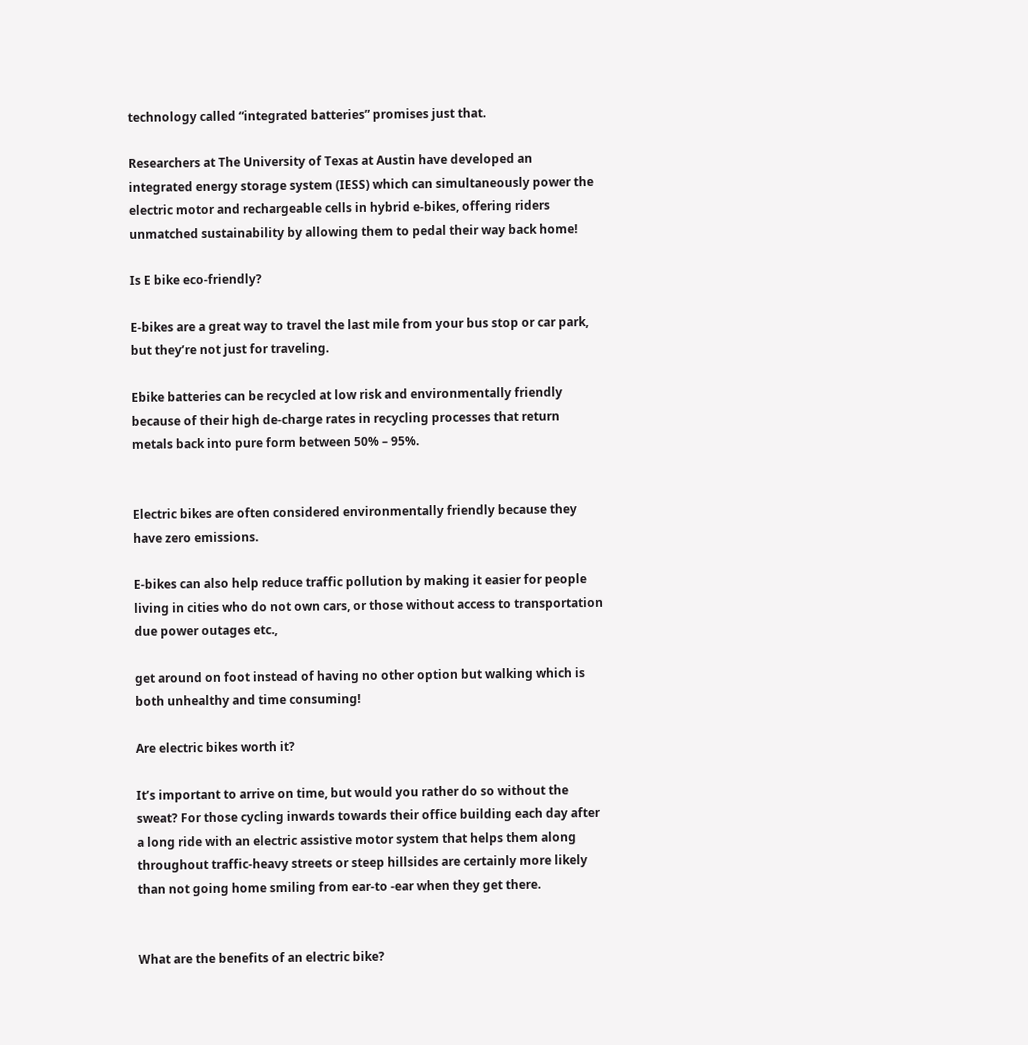technology called “integrated batteries” promises just that.

Researchers at The University of Texas at Austin have developed an integrated energy storage system (IESS) which can simultaneously power the electric motor and rechargeable cells in hybrid e-bikes, offering riders unmatched sustainability by allowing them to pedal their way back home!

Is E bike eco-friendly?

E-bikes are a great way to travel the last mile from your bus stop or car park, but they’re not just for traveling.

Ebike batteries can be recycled at low risk and environmentally friendly because of their high de-charge rates in recycling processes that return metals back into pure form between 50% – 95%.


Electric bikes are often considered environmentally friendly because they have zero emissions.

E-bikes can also help reduce traffic pollution by making it easier for people living in cities who do not own cars, or those without access to transportation due power outages etc.,

get around on foot instead of having no other option but walking which is both unhealthy and time consuming!

Are electric bikes worth it?

It’s important to arrive on time, but would you rather do so without the sweat? For those cycling inwards towards their office building each day after a long ride with an electric assistive motor system that helps them along throughout traffic-heavy streets or steep hillsides are certainly more likely than not going home smiling from ear-to -ear when they get there.


What are the benefits of an electric bike?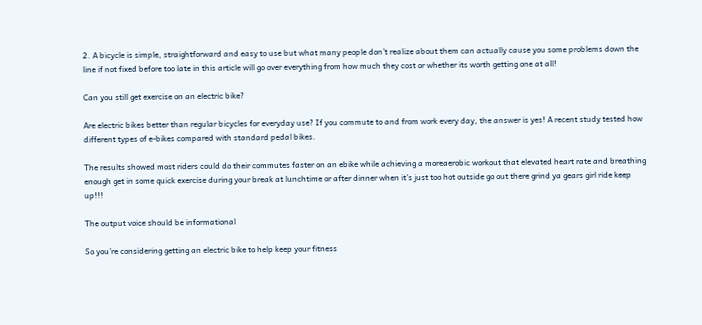2. A bicycle is simple, straightforward and easy to use but what many people don’t realize about them can actually cause you some problems down the line if not fixed before too late in this article will go over everything from how much they cost or whether its worth getting one at all!

Can you still get exercise on an electric bike?

Are electric bikes better than regular bicycles for everyday use? If you commute to and from work every day, the answer is yes! A recent study tested how different types of e-bikes compared with standard pedal bikes.

The results showed most riders could do their commutes faster on an ebike while achieving a moreaerobic workout that elevated heart rate and breathing enough get in some quick exercise during your break at lunchtime or after dinner when it’s just too hot outside go out there grind ya gears girl ride keep up!!!

The output voice should be informational

So you’re considering getting an electric bike to help keep your fitness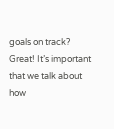goals on track? Great! It’s important that we talk about how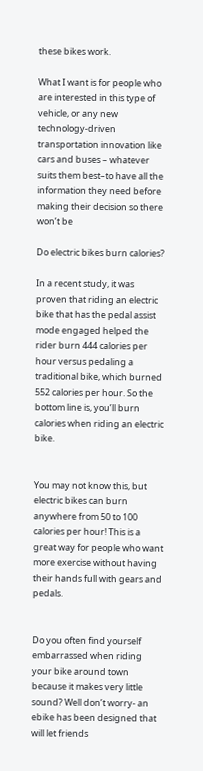these bikes work.

What I want is for people who are interested in this type of vehicle, or any new technology-driven transportation innovation like cars and buses – whatever suits them best–to have all the information they need before making their decision so there won’t be

Do electric bikes burn calories?

In a recent study, it was proven that riding an electric bike that has the pedal assist mode engaged helped the rider burn 444 calories per hour versus pedaling a traditional bike, which burned 552 calories per hour. So the bottom line is, you’ll burn calories when riding an electric bike.


You may not know this, but electric bikes can burn anywhere from 50 to 100 calories per hour! This is a great way for people who want more exercise without having their hands full with gears and pedals.


Do you often find yourself embarrassed when riding your bike around town because it makes very little sound? Well don’t worry- an ebike has been designed that will let friends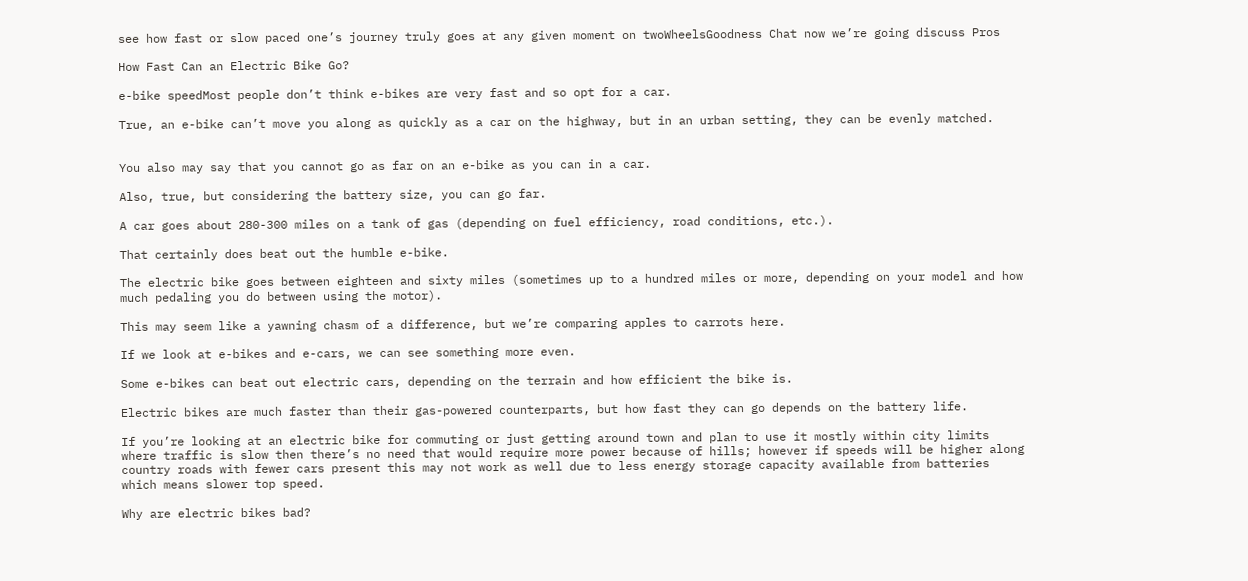see how fast or slow paced one’s journey truly goes at any given moment on twoWheelsGoodness Chat now we’re going discuss Pros

How Fast Can an Electric Bike Go?

e-bike speedMost people don’t think e-bikes are very fast and so opt for a car.

True, an e-bike can’t move you along as quickly as a car on the highway, but in an urban setting, they can be evenly matched.


You also may say that you cannot go as far on an e-bike as you can in a car.

Also, true, but considering the battery size, you can go far.

A car goes about 280-300 miles on a tank of gas (depending on fuel efficiency, road conditions, etc.).

That certainly does beat out the humble e-bike.

The electric bike goes between eighteen and sixty miles (sometimes up to a hundred miles or more, depending on your model and how much pedaling you do between using the motor).

This may seem like a yawning chasm of a difference, but we’re comparing apples to carrots here.

If we look at e-bikes and e-cars, we can see something more even.

Some e-bikes can beat out electric cars, depending on the terrain and how efficient the bike is.

Electric bikes are much faster than their gas-powered counterparts, but how fast they can go depends on the battery life.

If you’re looking at an electric bike for commuting or just getting around town and plan to use it mostly within city limits where traffic is slow then there’s no need that would require more power because of hills; however if speeds will be higher along country roads with fewer cars present this may not work as well due to less energy storage capacity available from batteries which means slower top speed.

Why are electric bikes bad?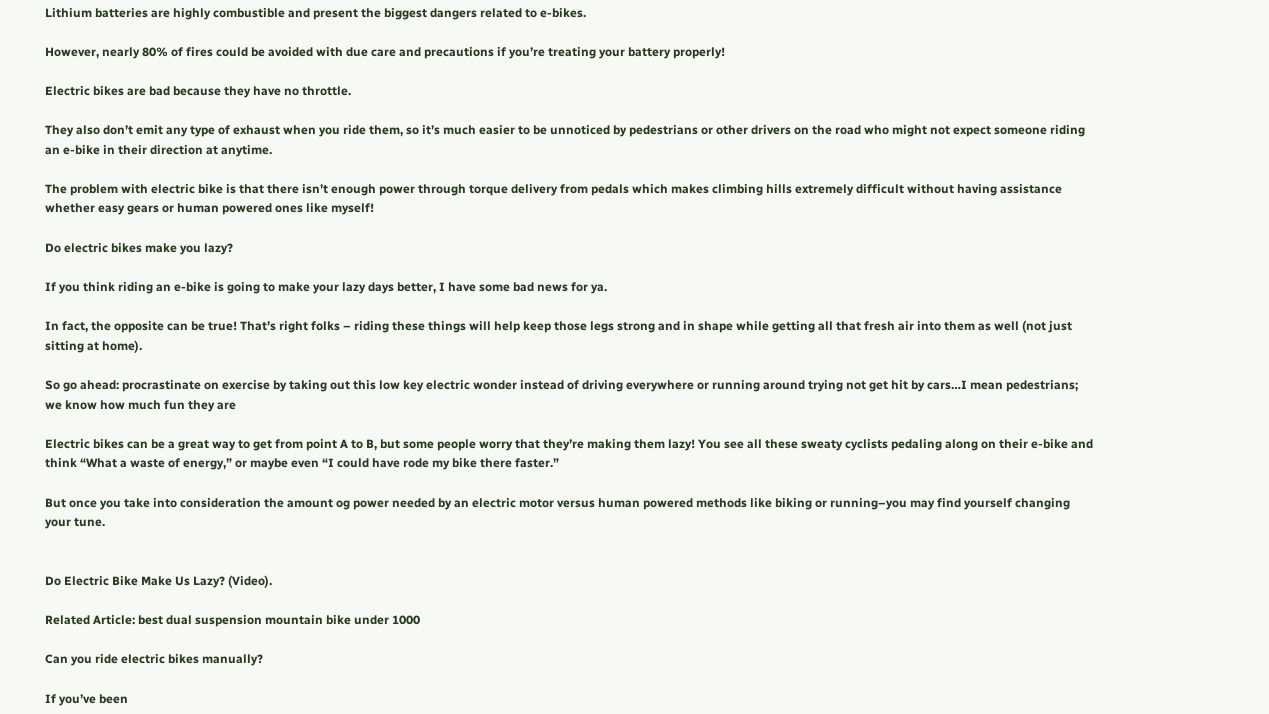Lithium batteries are highly combustible and present the biggest dangers related to e-bikes.

However, nearly 80% of fires could be avoided with due care and precautions if you’re treating your battery properly!

Electric bikes are bad because they have no throttle.

They also don’t emit any type of exhaust when you ride them, so it’s much easier to be unnoticed by pedestrians or other drivers on the road who might not expect someone riding an e-bike in their direction at anytime.

The problem with electric bike is that there isn’t enough power through torque delivery from pedals which makes climbing hills extremely difficult without having assistance whether easy gears or human powered ones like myself!

Do electric bikes make you lazy?

If you think riding an e-bike is going to make your lazy days better, I have some bad news for ya.

In fact, the opposite can be true! That’s right folks – riding these things will help keep those legs strong and in shape while getting all that fresh air into them as well (not just sitting at home).

So go ahead: procrastinate on exercise by taking out this low key electric wonder instead of driving everywhere or running around trying not get hit by cars…I mean pedestrians; we know how much fun they are

Electric bikes can be a great way to get from point A to B, but some people worry that they’re making them lazy! You see all these sweaty cyclists pedaling along on their e-bike and think “What a waste of energy,” or maybe even “I could have rode my bike there faster.”

But once you take into consideration the amount og power needed by an electric motor versus human powered methods like biking or running–you may find yourself changing your tune.


Do Electric Bike Make Us Lazy? (Video).

Related Article: best dual suspension mountain bike under 1000

Can you ride electric bikes manually?

If you’ve been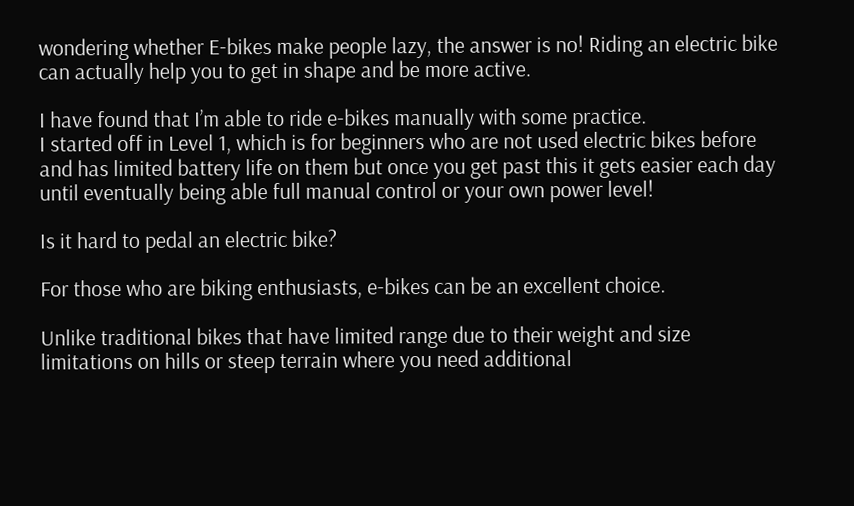wondering whether E-bikes make people lazy, the answer is no! Riding an electric bike can actually help you to get in shape and be more active.

I have found that I’m able to ride e-bikes manually with some practice.
I started off in Level 1, which is for beginners who are not used electric bikes before and has limited battery life on them but once you get past this it gets easier each day until eventually being able full manual control or your own power level!

Is it hard to pedal an electric bike?

For those who are biking enthusiasts, e-bikes can be an excellent choice.

Unlike traditional bikes that have limited range due to their weight and size limitations on hills or steep terrain where you need additional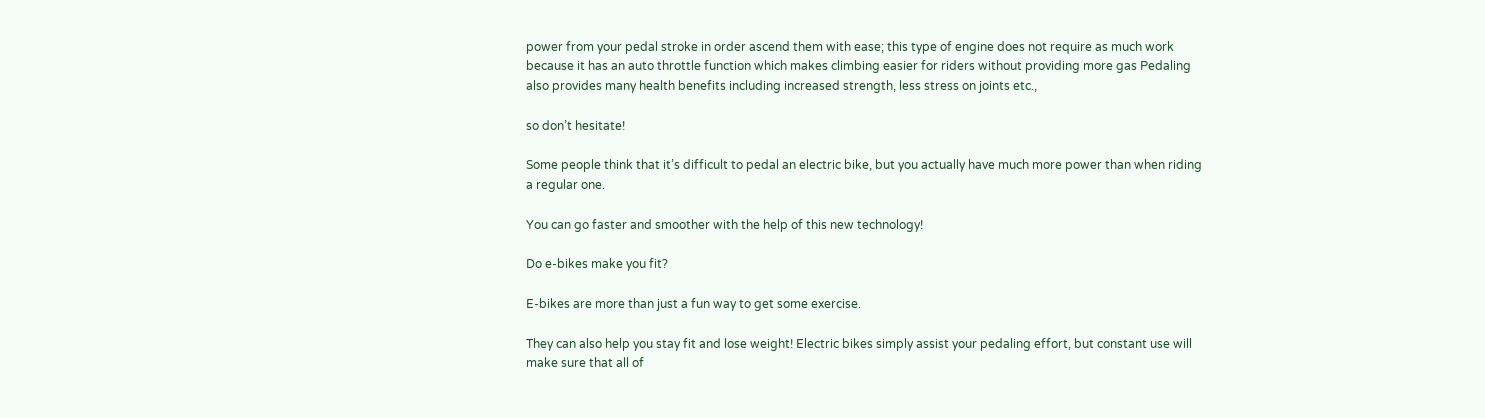power from your pedal stroke in order ascend them with ease; this type of engine does not require as much work because it has an auto throttle function which makes climbing easier for riders without providing more gas Pedaling also provides many health benefits including increased strength, less stress on joints etc.,

so don’t hesitate!

Some people think that it’s difficult to pedal an electric bike, but you actually have much more power than when riding a regular one.

You can go faster and smoother with the help of this new technology!

Do e-bikes make you fit?

E-bikes are more than just a fun way to get some exercise.

They can also help you stay fit and lose weight! Electric bikes simply assist your pedaling effort, but constant use will make sure that all of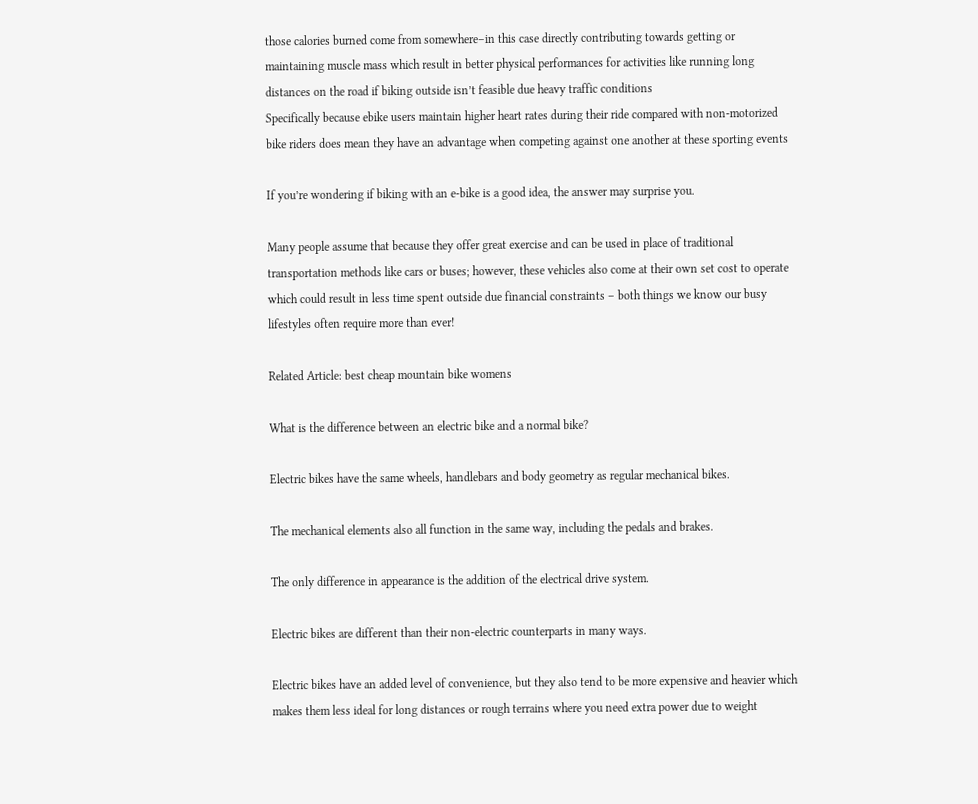those calories burned come from somewhere–in this case directly contributing towards getting or maintaining muscle mass which result in better physical performances for activities like running long distances on the road if biking outside isn’t feasible due heavy traffic conditions
Specifically because ebike users maintain higher heart rates during their ride compared with non-motorized bike riders does mean they have an advantage when competing against one another at these sporting events

If you’re wondering if biking with an e-bike is a good idea, the answer may surprise you.

Many people assume that because they offer great exercise and can be used in place of traditional transportation methods like cars or buses; however, these vehicles also come at their own set cost to operate which could result in less time spent outside due financial constraints – both things we know our busy lifestyles often require more than ever!

Related Article: best cheap mountain bike womens

What is the difference between an electric bike and a normal bike?

Electric bikes have the same wheels, handlebars and body geometry as regular mechanical bikes.

The mechanical elements also all function in the same way, including the pedals and brakes.

The only difference in appearance is the addition of the electrical drive system.

Electric bikes are different than their non-electric counterparts in many ways.

Electric bikes have an added level of convenience, but they also tend to be more expensive and heavier which makes them less ideal for long distances or rough terrains where you need extra power due to weight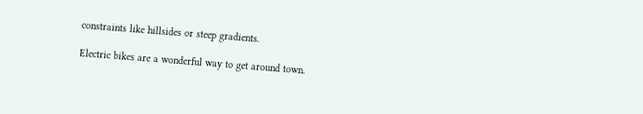constraints like hillsides or steep gradients.

Electric bikes are a wonderful way to get around town.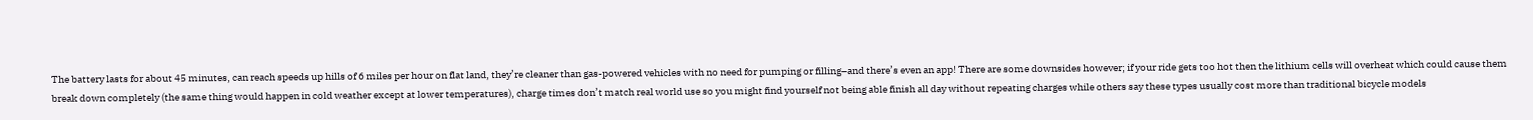The battery lasts for about 45 minutes, can reach speeds up hills of 6 miles per hour on flat land, they’re cleaner than gas-powered vehicles with no need for pumping or filling–and there’s even an app! There are some downsides however; if your ride gets too hot then the lithium cells will overheat which could cause them break down completely (the same thing would happen in cold weather except at lower temperatures), charge times don’t match real world use so you might find yourself not being able finish all day without repeating charges while others say these types usually cost more than traditional bicycle models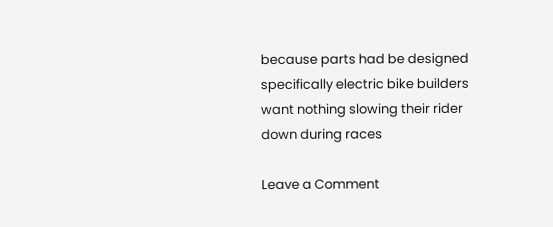because parts had be designed specifically electric bike builders want nothing slowing their rider down during races

Leave a Comment